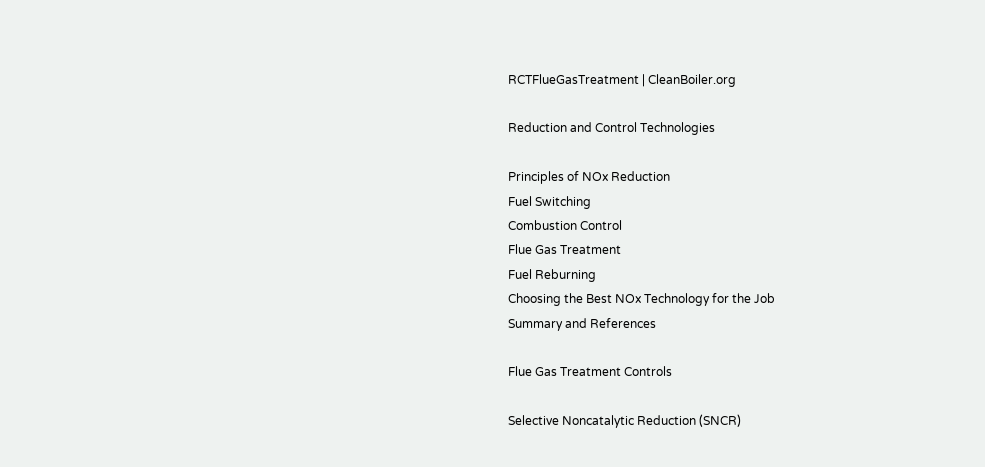RCTFlueGasTreatment | CleanBoiler.org

Reduction and Control Technologies

Principles of NOx Reduction
Fuel Switching
Combustion Control
Flue Gas Treatment
Fuel Reburning
Choosing the Best NOx Technology for the Job
Summary and References

Flue Gas Treatment Controls

Selective Noncatalytic Reduction (SNCR)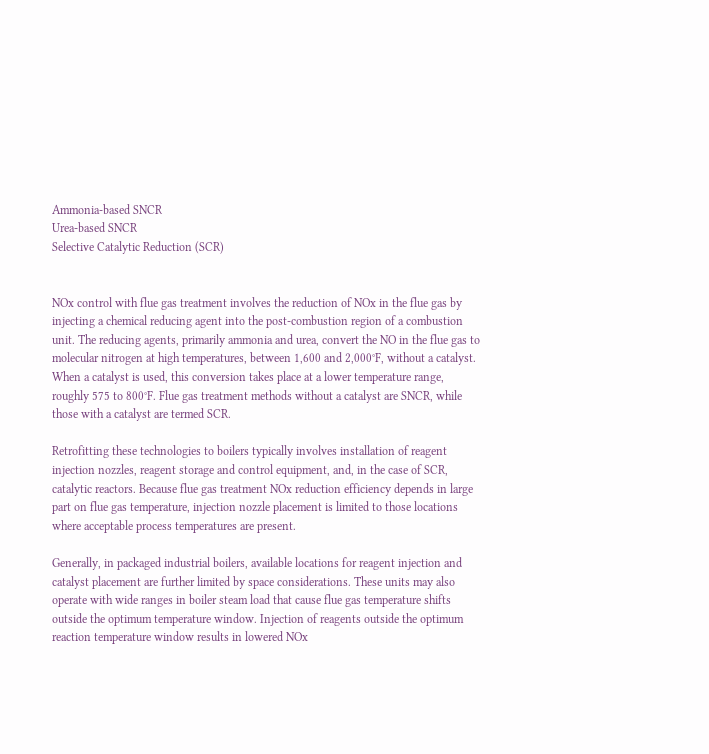Ammonia-based SNCR
Urea-based SNCR
Selective Catalytic Reduction (SCR)


NOx control with flue gas treatment involves the reduction of NOx in the flue gas by injecting a chemical reducing agent into the post-combustion region of a combustion unit. The reducing agents, primarily ammonia and urea, convert the NO in the flue gas to molecular nitrogen at high temperatures, between 1,600 and 2,000°F, without a catalyst. When a catalyst is used, this conversion takes place at a lower temperature range, roughly 575 to 800°F. Flue gas treatment methods without a catalyst are SNCR, while those with a catalyst are termed SCR.

Retrofitting these technologies to boilers typically involves installation of reagent injection nozzles, reagent storage and control equipment, and, in the case of SCR, catalytic reactors. Because flue gas treatment NOx reduction efficiency depends in large part on flue gas temperature, injection nozzle placement is limited to those locations where acceptable process temperatures are present.

Generally, in packaged industrial boilers, available locations for reagent injection and catalyst placement are further limited by space considerations. These units may also operate with wide ranges in boiler steam load that cause flue gas temperature shifts outside the optimum temperature window. Injection of reagents outside the optimum reaction temperature window results in lowered NOx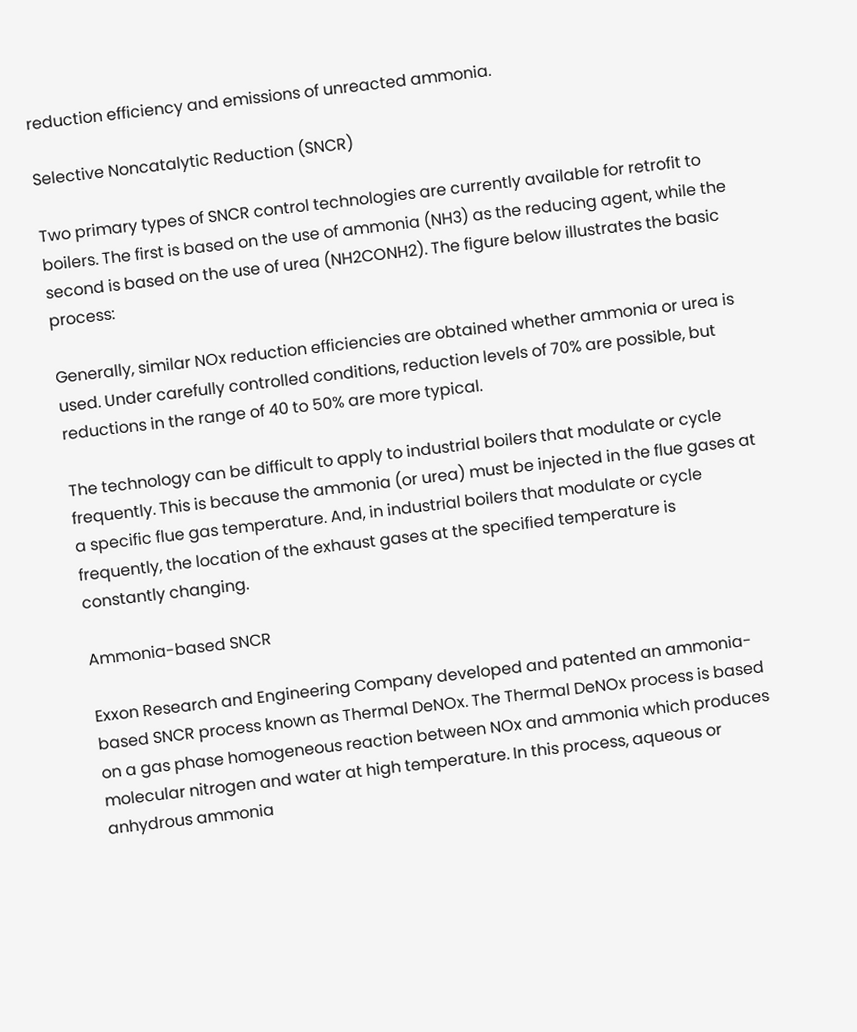reduction efficiency and emissions of unreacted ammonia.

Selective Noncatalytic Reduction (SNCR)

Two primary types of SNCR control technologies are currently available for retrofit to boilers. The first is based on the use of ammonia (NH3) as the reducing agent, while the second is based on the use of urea (NH2CONH2). The figure below illustrates the basic process:

Generally, similar NOx reduction efficiencies are obtained whether ammonia or urea is used. Under carefully controlled conditions, reduction levels of 70% are possible, but reductions in the range of 40 to 50% are more typical.

The technology can be difficult to apply to industrial boilers that modulate or cycle frequently. This is because the ammonia (or urea) must be injected in the flue gases at a specific flue gas temperature. And, in industrial boilers that modulate or cycle frequently, the location of the exhaust gases at the specified temperature is constantly changing.

Ammonia-based SNCR

Exxon Research and Engineering Company developed and patented an ammonia-based SNCR process known as Thermal DeNOx. The Thermal DeNOx process is based on a gas phase homogeneous reaction between NOx and ammonia which produces molecular nitrogen and water at high temperature. In this process, aqueous or anhydrous ammonia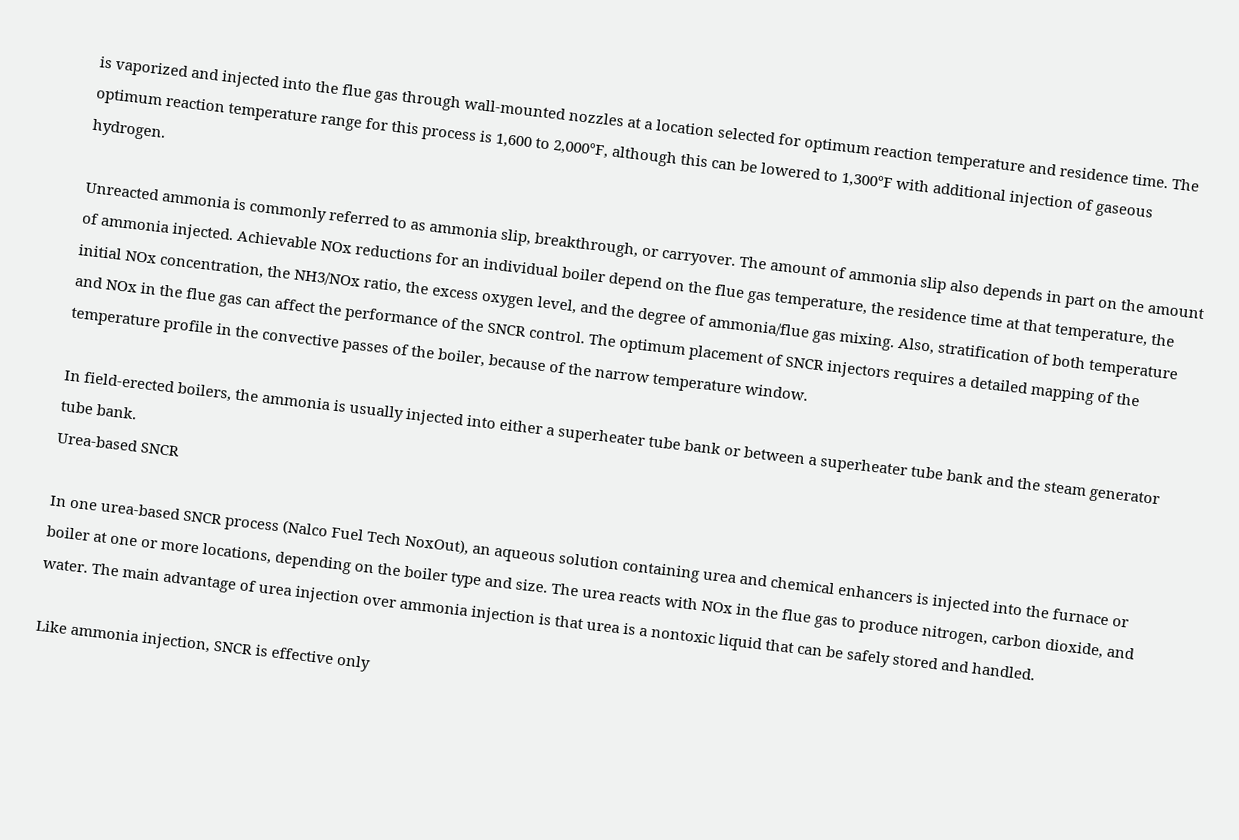is vaporized and injected into the flue gas through wall-mounted nozzles at a location selected for optimum reaction temperature and residence time. The optimum reaction temperature range for this process is 1,600 to 2,000°F, although this can be lowered to 1,300°F with additional injection of gaseous hydrogen.

Unreacted ammonia is commonly referred to as ammonia slip, breakthrough, or carryover. The amount of ammonia slip also depends in part on the amount of ammonia injected. Achievable NOx reductions for an individual boiler depend on the flue gas temperature, the residence time at that temperature, the initial NOx concentration, the NH3/NOx ratio, the excess oxygen level, and the degree of ammonia/flue gas mixing. Also, stratification of both temperature and NOx in the flue gas can affect the performance of the SNCR control. The optimum placement of SNCR injectors requires a detailed mapping of the temperature profile in the convective passes of the boiler, because of the narrow temperature window.

In field-erected boilers, the ammonia is usually injected into either a superheater tube bank or between a superheater tube bank and the steam generator tube bank.
Urea-based SNCR

In one urea-based SNCR process (Nalco Fuel Tech NoxOut), an aqueous solution containing urea and chemical enhancers is injected into the furnace or boiler at one or more locations, depending on the boiler type and size. The urea reacts with NOx in the flue gas to produce nitrogen, carbon dioxide, and water. The main advantage of urea injection over ammonia injection is that urea is a nontoxic liquid that can be safely stored and handled.

Like ammonia injection, SNCR is effective only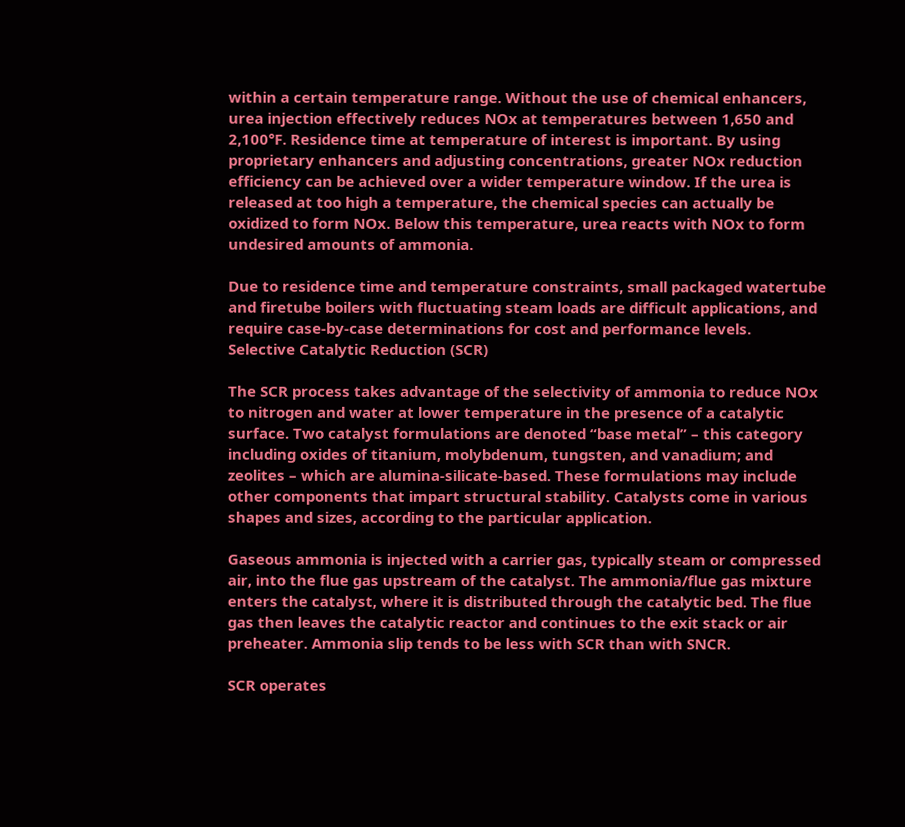within a certain temperature range. Without the use of chemical enhancers, urea injection effectively reduces NOx at temperatures between 1,650 and 2,100°F. Residence time at temperature of interest is important. By using proprietary enhancers and adjusting concentrations, greater NOx reduction efficiency can be achieved over a wider temperature window. If the urea is released at too high a temperature, the chemical species can actually be oxidized to form NOx. Below this temperature, urea reacts with NOx to form undesired amounts of ammonia.

Due to residence time and temperature constraints, small packaged watertube and firetube boilers with fluctuating steam loads are difficult applications, and require case-by-case determinations for cost and performance levels.
Selective Catalytic Reduction (SCR)

The SCR process takes advantage of the selectivity of ammonia to reduce NOx to nitrogen and water at lower temperature in the presence of a catalytic surface. Two catalyst formulations are denoted “base metal” – this category including oxides of titanium, molybdenum, tungsten, and vanadium; and zeolites – which are alumina-silicate-based. These formulations may include other components that impart structural stability. Catalysts come in various shapes and sizes, according to the particular application.

Gaseous ammonia is injected with a carrier gas, typically steam or compressed air, into the flue gas upstream of the catalyst. The ammonia/flue gas mixture enters the catalyst, where it is distributed through the catalytic bed. The flue gas then leaves the catalytic reactor and continues to the exit stack or air preheater. Ammonia slip tends to be less with SCR than with SNCR.

SCR operates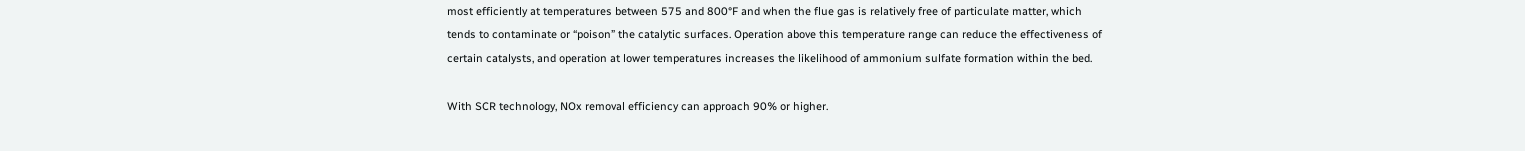most efficiently at temperatures between 575 and 800°F and when the flue gas is relatively free of particulate matter, which tends to contaminate or “poison” the catalytic surfaces. Operation above this temperature range can reduce the effectiveness of certain catalysts, and operation at lower temperatures increases the likelihood of ammonium sulfate formation within the bed.

With SCR technology, NOx removal efficiency can approach 90% or higher.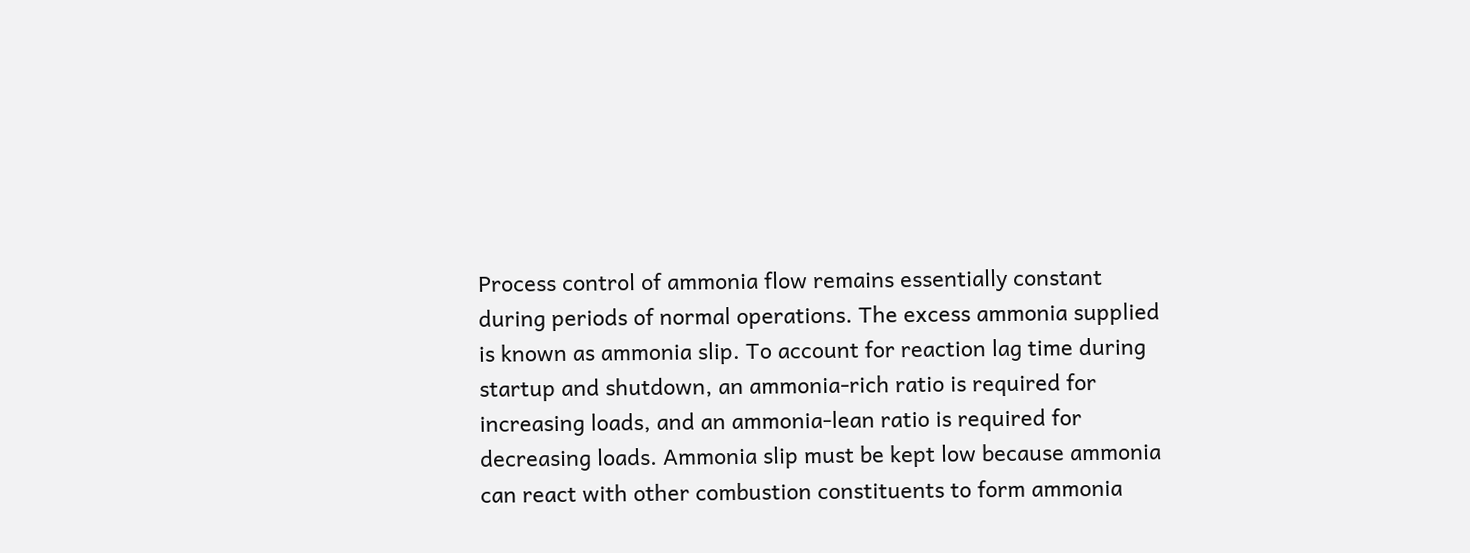Process control of ammonia flow remains essentially constant during periods of normal operations. The excess ammonia supplied is known as ammonia slip. To account for reaction lag time during startup and shutdown, an ammonia-rich ratio is required for increasing loads, and an ammonia-lean ratio is required for decreasing loads. Ammonia slip must be kept low because ammonia can react with other combustion constituents to form ammonia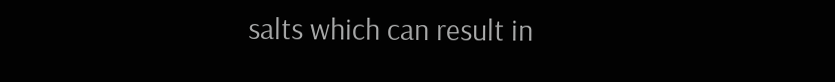salts which can result in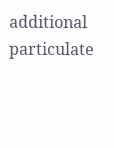additional particulate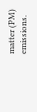matter (PM) emissions.